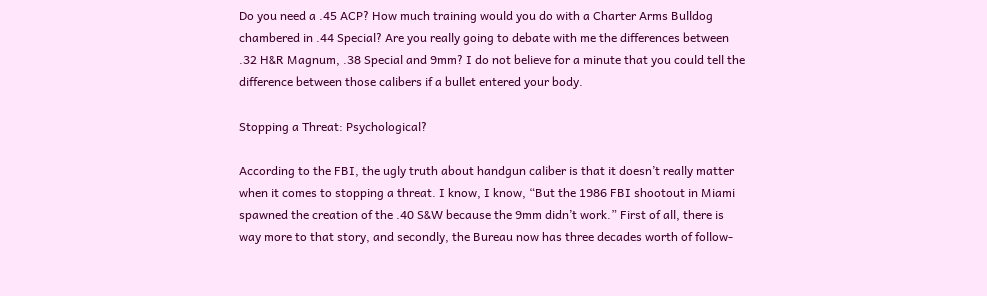Do you need a .45 ACP? How much training would you do with a Charter Arms Bulldog chambered in .44 Special? Are you really going to debate with me the differences between .32 H&R Magnum, .38 Special and 9mm? I do not believe for a minute that you could tell the difference between those calibers if a bullet entered your body.

Stopping a Threat: Psychological?

According to the FBI, the ugly truth about handgun caliber is that it doesn’t really matter when it comes to stopping a threat. I know, I know, “But the 1986 FBI shootout in Miami spawned the creation of the .40 S&W because the 9mm didn’t work.” First of all, there is way more to that story, and secondly, the Bureau now has three decades worth of follow-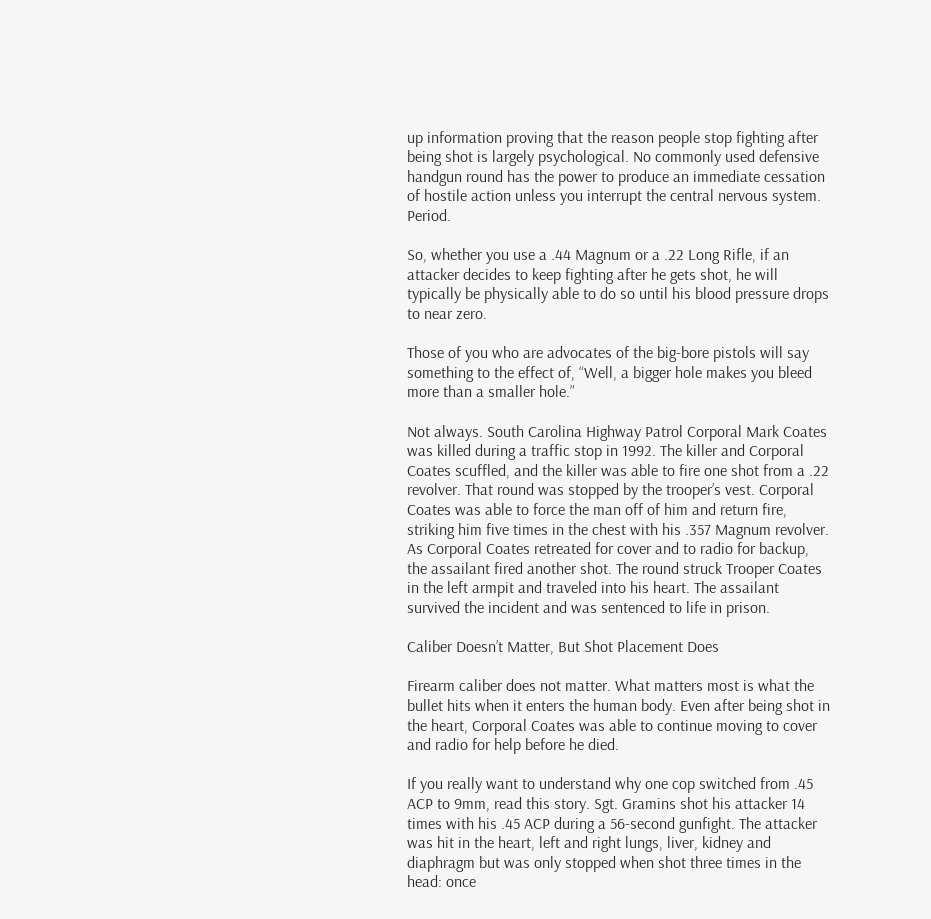up information proving that the reason people stop fighting after being shot is largely psychological. No commonly used defensive handgun round has the power to produce an immediate cessation of hostile action unless you interrupt the central nervous system. Period.

So, whether you use a .44 Magnum or a .22 Long Rifle, if an attacker decides to keep fighting after he gets shot, he will typically be physically able to do so until his blood pressure drops to near zero.

Those of you who are advocates of the big-bore pistols will say something to the effect of, “Well, a bigger hole makes you bleed more than a smaller hole.”

Not always. South Carolina Highway Patrol Corporal Mark Coates was killed during a traffic stop in 1992. The killer and Corporal Coates scuffled, and the killer was able to fire one shot from a .22 revolver. That round was stopped by the trooper’s vest. Corporal Coates was able to force the man off of him and return fire, striking him five times in the chest with his .357 Magnum revolver. As Corporal Coates retreated for cover and to radio for backup, the assailant fired another shot. The round struck Trooper Coates in the left armpit and traveled into his heart. The assailant survived the incident and was sentenced to life in prison.

Caliber Doesn’t Matter, But Shot Placement Does

Firearm caliber does not matter. What matters most is what the bullet hits when it enters the human body. Even after being shot in the heart, Corporal Coates was able to continue moving to cover and radio for help before he died.

If you really want to understand why one cop switched from .45 ACP to 9mm, read this story. Sgt. Gramins shot his attacker 14 times with his .45 ACP during a 56-second gunfight. The attacker was hit in the heart, left and right lungs, liver, kidney and diaphragm but was only stopped when shot three times in the head: once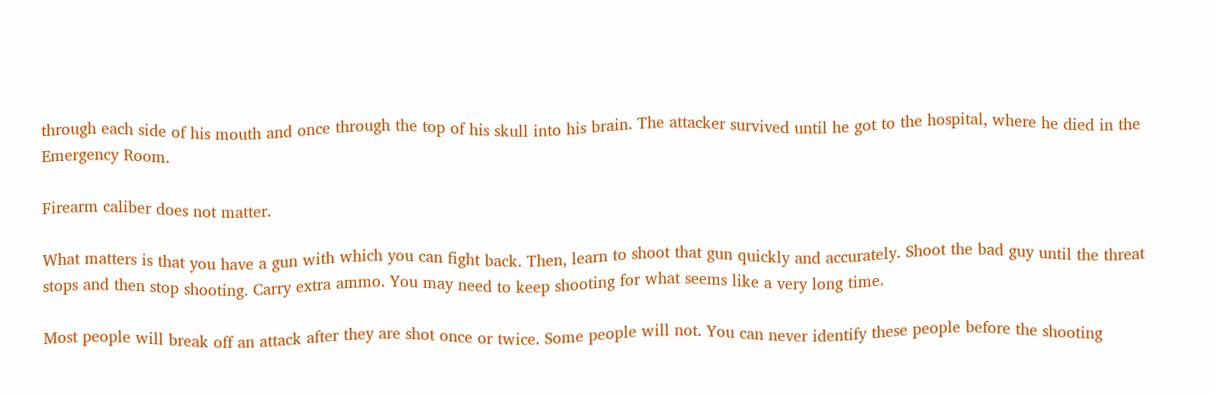through each side of his mouth and once through the top of his skull into his brain. The attacker survived until he got to the hospital, where he died in the Emergency Room.

Firearm caliber does not matter.

What matters is that you have a gun with which you can fight back. Then, learn to shoot that gun quickly and accurately. Shoot the bad guy until the threat stops and then stop shooting. Carry extra ammo. You may need to keep shooting for what seems like a very long time.

Most people will break off an attack after they are shot once or twice. Some people will not. You can never identify these people before the shooting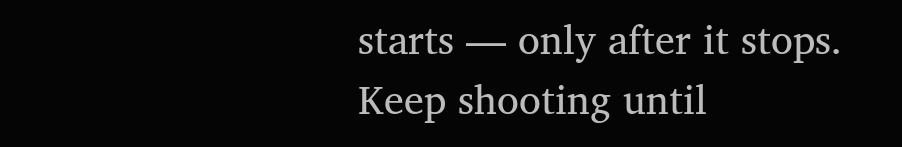starts — only after it stops. Keep shooting until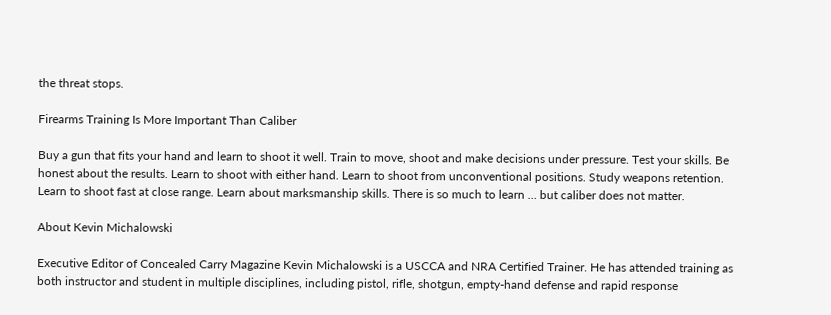the threat stops.

Firearms Training Is More Important Than Caliber

Buy a gun that fits your hand and learn to shoot it well. Train to move, shoot and make decisions under pressure. Test your skills. Be honest about the results. Learn to shoot with either hand. Learn to shoot from unconventional positions. Study weapons retention. Learn to shoot fast at close range. Learn about marksmanship skills. There is so much to learn … but caliber does not matter.

About Kevin Michalowski

Executive Editor of Concealed Carry Magazine Kevin Michalowski is a USCCA and NRA Certified Trainer. He has attended training as both instructor and student in multiple disciplines, including pistol, rifle, shotgun, empty-hand defense and rapid response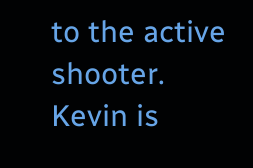to the active shooter. Kevin is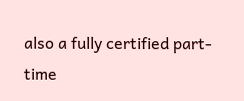also a fully certified part-time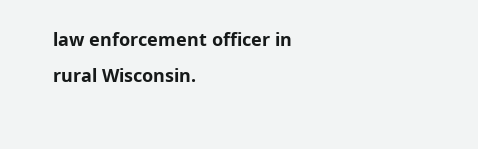law enforcement officer in rural Wisconsin.